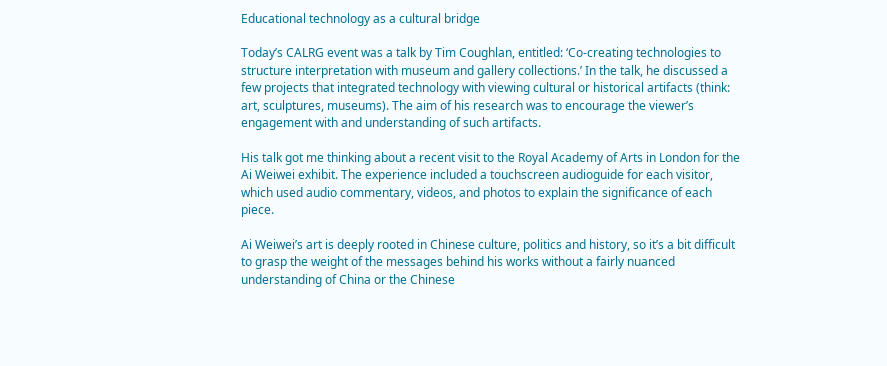Educational technology as a cultural bridge

Today’s CALRG event was a talk by Tim Coughlan, entitled: ‘Co-creating technologies to structure interpretation with museum and gallery collections.’ In the talk, he discussed a few projects that integrated technology with viewing cultural or historical artifacts (think: art, sculptures, museums). The aim of his research was to encourage the viewer’s engagement with and understanding of such artifacts.

His talk got me thinking about a recent visit to the Royal Academy of Arts in London for the Ai Weiwei exhibit. The experience included a touchscreen audioguide for each visitor, which used audio commentary, videos, and photos to explain the significance of each piece.

Ai Weiwei’s art is deeply rooted in Chinese culture, politics and history, so it’s a bit difficult to grasp the weight of the messages behind his works without a fairly nuanced understanding of China or the Chinese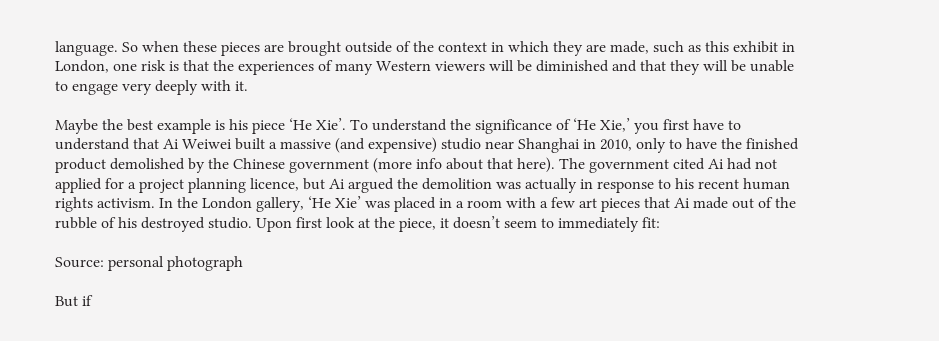language. So when these pieces are brought outside of the context in which they are made, such as this exhibit in London, one risk is that the experiences of many Western viewers will be diminished and that they will be unable to engage very deeply with it.

Maybe the best example is his piece ‘He Xie’. To understand the significance of ‘He Xie,’ you first have to understand that Ai Weiwei built a massive (and expensive) studio near Shanghai in 2010, only to have the finished product demolished by the Chinese government (more info about that here). The government cited Ai had not applied for a project planning licence, but Ai argued the demolition was actually in response to his recent human rights activism. In the London gallery, ‘He Xie’ was placed in a room with a few art pieces that Ai made out of the rubble of his destroyed studio. Upon first look at the piece, it doesn’t seem to immediately fit:

Source: personal photograph

But if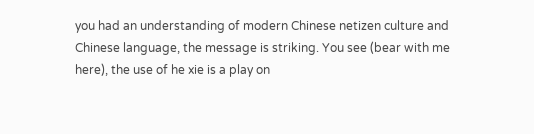you had an understanding of modern Chinese netizen culture and Chinese language, the message is striking. You see (bear with me here), the use of he xie is a play on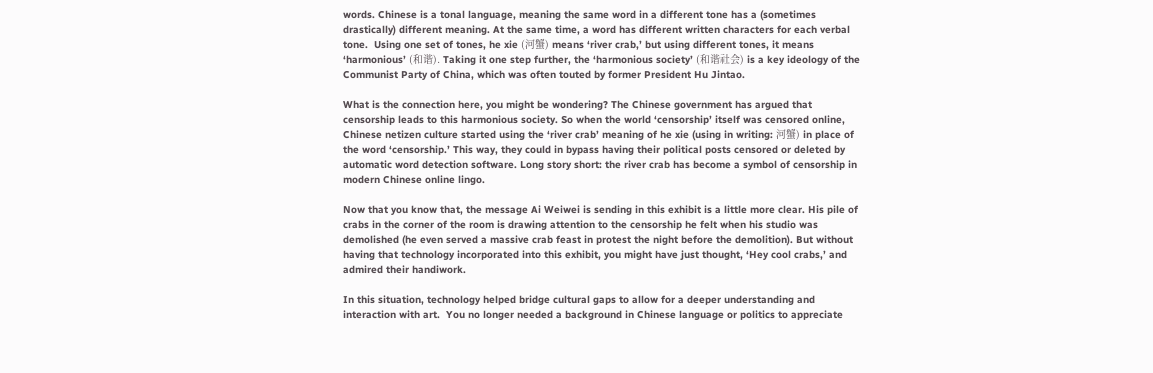words. Chinese is a tonal language, meaning the same word in a different tone has a (sometimes drastically) different meaning. At the same time, a word has different written characters for each verbal tone.  Using one set of tones, he xie (河蟹) means ‘river crab,’ but using different tones, it means ‘harmonious’ (和谐). Taking it one step further, the ‘harmonious society’ (和谐社会) is a key ideology of the Communist Party of China, which was often touted by former President Hu Jintao.

What is the connection here, you might be wondering? The Chinese government has argued that censorship leads to this harmonious society. So when the world ‘censorship’ itself was censored online, Chinese netizen culture started using the ‘river crab’ meaning of he xie (using in writing: 河蟹) in place of the word ‘censorship.’ This way, they could in bypass having their political posts censored or deleted by automatic word detection software. Long story short: the river crab has become a symbol of censorship in modern Chinese online lingo.

Now that you know that, the message Ai Weiwei is sending in this exhibit is a little more clear. His pile of crabs in the corner of the room is drawing attention to the censorship he felt when his studio was demolished (he even served a massive crab feast in protest the night before the demolition). But without having that technology incorporated into this exhibit, you might have just thought, ‘Hey cool crabs,’ and admired their handiwork.

In this situation, technology helped bridge cultural gaps to allow for a deeper understanding and interaction with art.  You no longer needed a background in Chinese language or politics to appreciate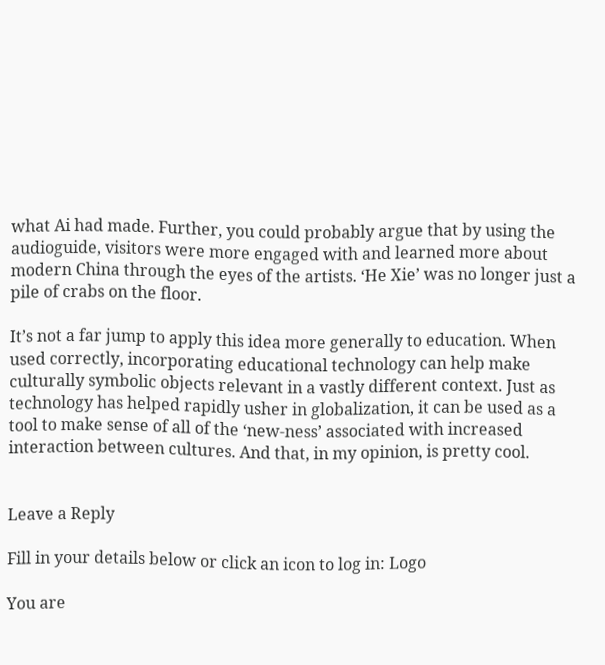what Ai had made. Further, you could probably argue that by using the audioguide, visitors were more engaged with and learned more about modern China through the eyes of the artists. ‘He Xie’ was no longer just a pile of crabs on the floor.

It’s not a far jump to apply this idea more generally to education. When used correctly, incorporating educational technology can help make culturally symbolic objects relevant in a vastly different context. Just as technology has helped rapidly usher in globalization, it can be used as a tool to make sense of all of the ‘new-ness’ associated with increased interaction between cultures. And that, in my opinion, is pretty cool.


Leave a Reply

Fill in your details below or click an icon to log in: Logo

You are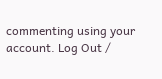commenting using your account. Log Out /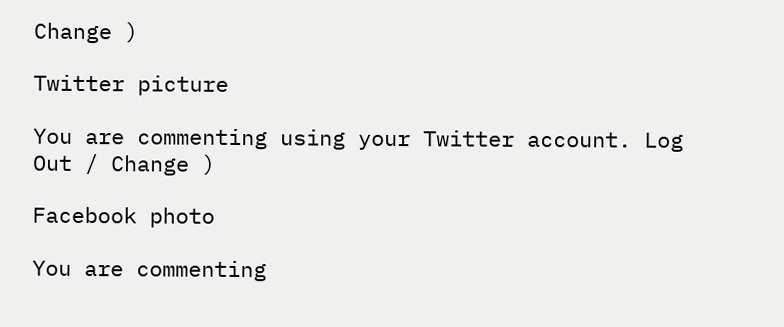Change )

Twitter picture

You are commenting using your Twitter account. Log Out / Change )

Facebook photo

You are commenting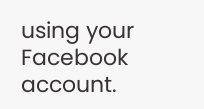using your Facebook account.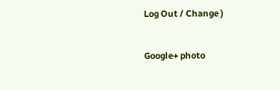Log Out / Change )

Google+ photo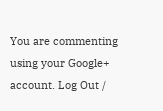You are commenting using your Google+ account. Log Out /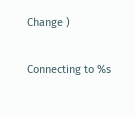Change )

Connecting to %s